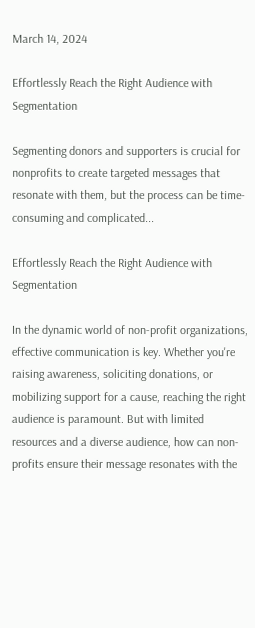March 14, 2024

Effortlessly Reach the Right Audience with Segmentation

Segmenting donors and supporters is crucial for nonprofits to create targeted messages that resonate with them, but the process can be time-consuming and complicated...

Effortlessly Reach the Right Audience with Segmentation

In the dynamic world of non-profit organizations, effective communication is key. Whether you're raising awareness, soliciting donations, or mobilizing support for a cause, reaching the right audience is paramount. But with limited resources and a diverse audience, how can non-profits ensure their message resonates with the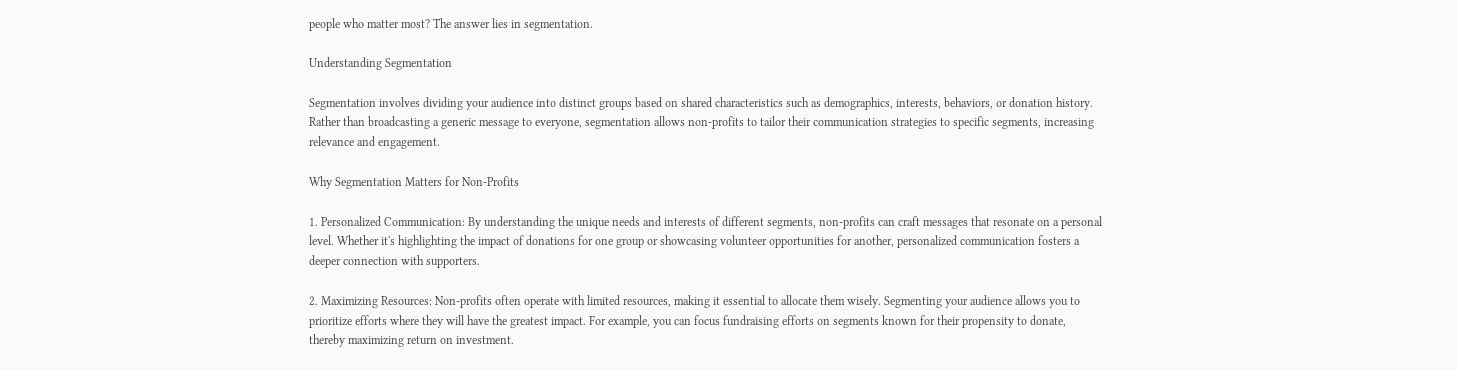people who matter most? The answer lies in segmentation.

Understanding Segmentation

Segmentation involves dividing your audience into distinct groups based on shared characteristics such as demographics, interests, behaviors, or donation history. Rather than broadcasting a generic message to everyone, segmentation allows non-profits to tailor their communication strategies to specific segments, increasing relevance and engagement.

Why Segmentation Matters for Non-Profits

1. Personalized Communication: By understanding the unique needs and interests of different segments, non-profits can craft messages that resonate on a personal level. Whether it's highlighting the impact of donations for one group or showcasing volunteer opportunities for another, personalized communication fosters a deeper connection with supporters.

2. Maximizing Resources: Non-profits often operate with limited resources, making it essential to allocate them wisely. Segmenting your audience allows you to prioritize efforts where they will have the greatest impact. For example, you can focus fundraising efforts on segments known for their propensity to donate, thereby maximizing return on investment.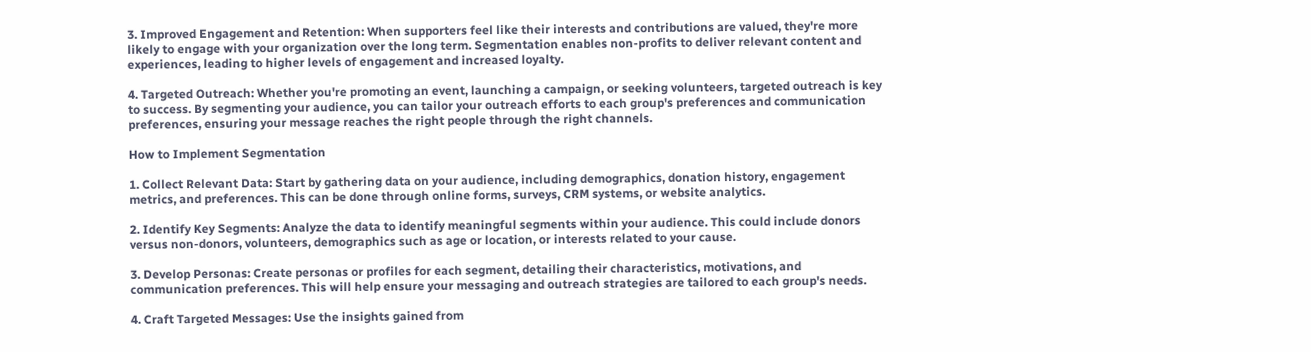3. Improved Engagement and Retention: When supporters feel like their interests and contributions are valued, they're more likely to engage with your organization over the long term. Segmentation enables non-profits to deliver relevant content and experiences, leading to higher levels of engagement and increased loyalty.

4. Targeted Outreach: Whether you're promoting an event, launching a campaign, or seeking volunteers, targeted outreach is key to success. By segmenting your audience, you can tailor your outreach efforts to each group's preferences and communication preferences, ensuring your message reaches the right people through the right channels.

How to Implement Segmentation

1. Collect Relevant Data: Start by gathering data on your audience, including demographics, donation history, engagement metrics, and preferences. This can be done through online forms, surveys, CRM systems, or website analytics.

2. Identify Key Segments: Analyze the data to identify meaningful segments within your audience. This could include donors versus non-donors, volunteers, demographics such as age or location, or interests related to your cause.

3. Develop Personas: Create personas or profiles for each segment, detailing their characteristics, motivations, and communication preferences. This will help ensure your messaging and outreach strategies are tailored to each group's needs.

4. Craft Targeted Messages: Use the insights gained from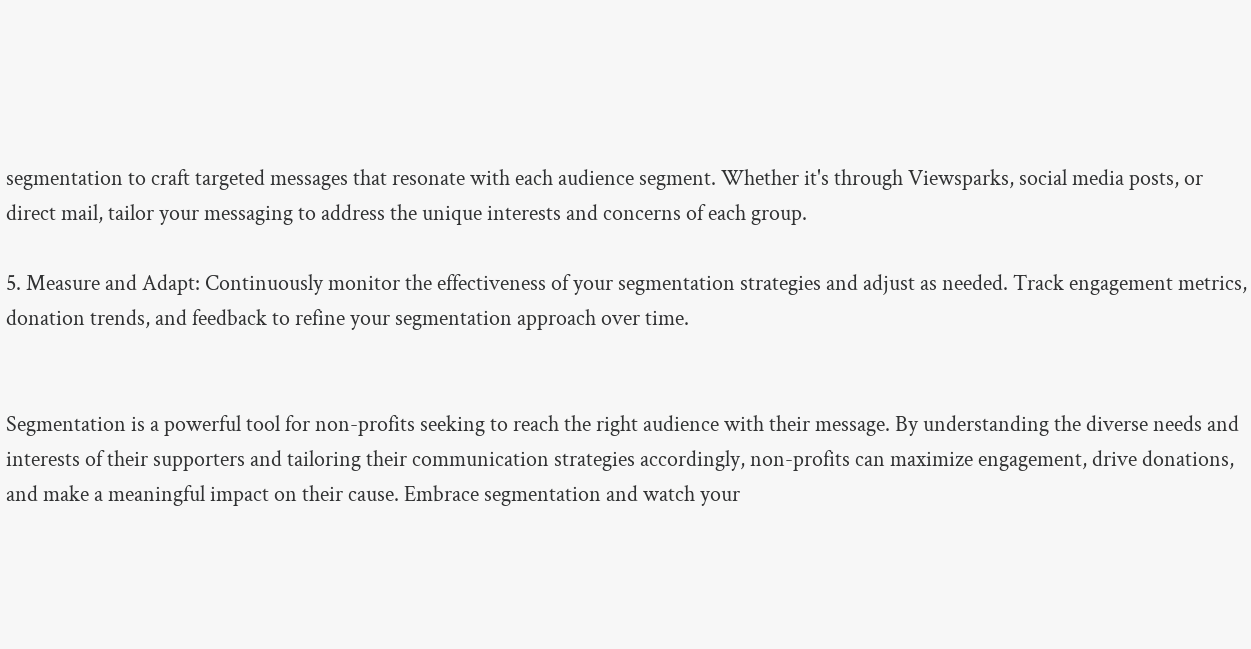segmentation to craft targeted messages that resonate with each audience segment. Whether it's through Viewsparks, social media posts, or direct mail, tailor your messaging to address the unique interests and concerns of each group.

5. Measure and Adapt: Continuously monitor the effectiveness of your segmentation strategies and adjust as needed. Track engagement metrics, donation trends, and feedback to refine your segmentation approach over time.


Segmentation is a powerful tool for non-profits seeking to reach the right audience with their message. By understanding the diverse needs and interests of their supporters and tailoring their communication strategies accordingly, non-profits can maximize engagement, drive donations, and make a meaningful impact on their cause. Embrace segmentation and watch your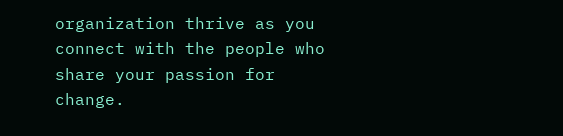organization thrive as you connect with the people who share your passion for change.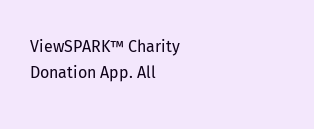ViewSPARK™ Charity Donation App. All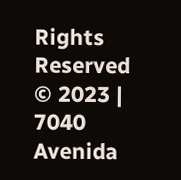Rights Reserved © 2023 | 7040 Avenida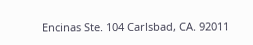Encinas Ste. 104 Carlsbad, CA. 92011